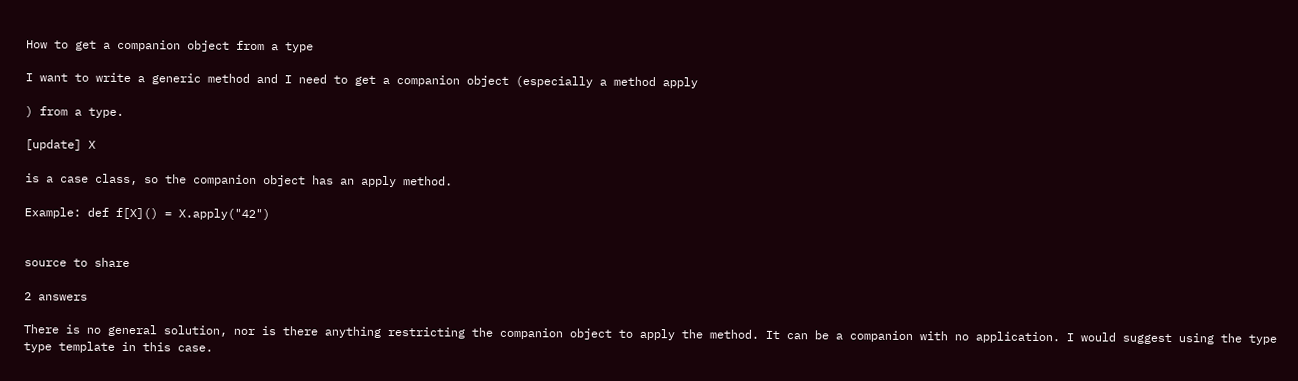How to get a companion object from a type

I want to write a generic method and I need to get a companion object (especially a method apply

) from a type.

[update] X

is a case class, so the companion object has an apply method.

Example: def f[X]() = X.apply("42")


source to share

2 answers

There is no general solution, nor is there anything restricting the companion object to apply the method. It can be a companion with no application. I would suggest using the type type template in this case.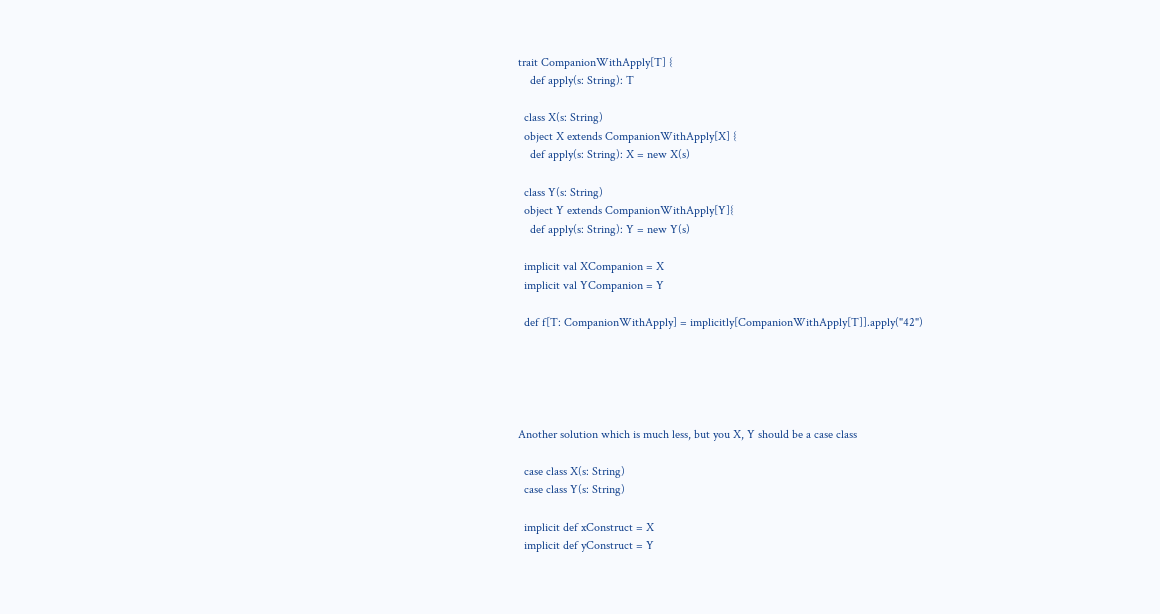trait CompanionWithApply[T] {
    def apply(s: String): T

  class X(s: String)
  object X extends CompanionWithApply[X] {
    def apply(s: String): X = new X(s)

  class Y(s: String)
  object Y extends CompanionWithApply[Y]{
    def apply(s: String): Y = new Y(s)

  implicit val XCompanion = X
  implicit val YCompanion = Y

  def f[T: CompanionWithApply] = implicitly[CompanionWithApply[T]].apply("42")





Another solution which is much less, but you X, Y should be a case class

  case class X(s: String)
  case class Y(s: String)

  implicit def xConstruct = X
  implicit def yConstruct = Y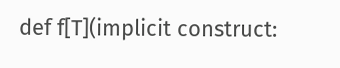def f[T](implicit construct: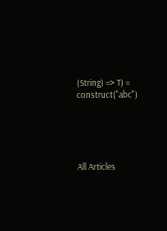(String) => T) = construct("abc")





All Articles